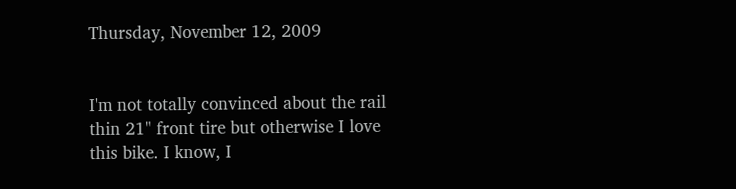Thursday, November 12, 2009


I'm not totally convinced about the rail thin 21" front tire but otherwise I love this bike. I know, I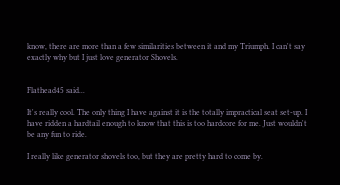know, there are more than a few similarities between it and my Triumph. I can't say exactly why but I just love generator Shovels.


Flathead45 said...

It's really cool. The only thing I have against it is the totally impractical seat set-up. I have ridden a hardtail enough to know that this is too hardcore for me. Just wouldn't be any fun to ride.

I really like generator shovels too, but they are pretty hard to come by.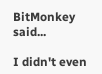BitMonkey said...

I didn't even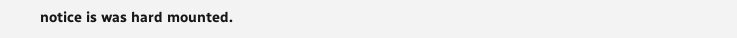notice is was hard mounted.